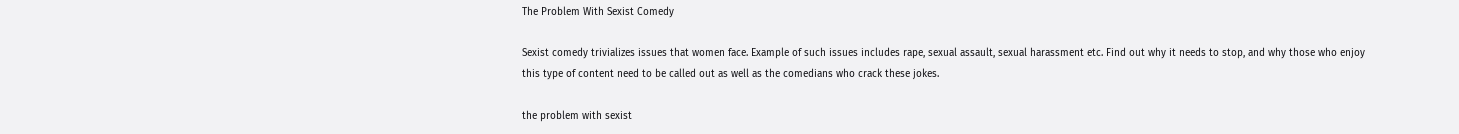The Problem With Sexist Comedy

Sexist comedy trivializes issues that women face. Example of such issues includes rape, sexual assault, sexual harassment etc. Find out why it needs to stop, and why those who enjoy this type of content need to be called out as well as the comedians who crack these jokes.

the problem with sexist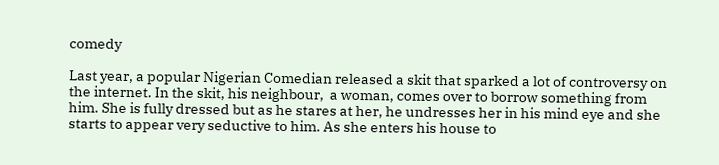comedy

Last year, a popular Nigerian Comedian released a skit that sparked a lot of controversy on the internet. In the skit, his neighbour,  a woman, comes over to borrow something from him. She is fully dressed but as he stares at her, he undresses her in his mind eye and she starts to appear very seductive to him. As she enters his house to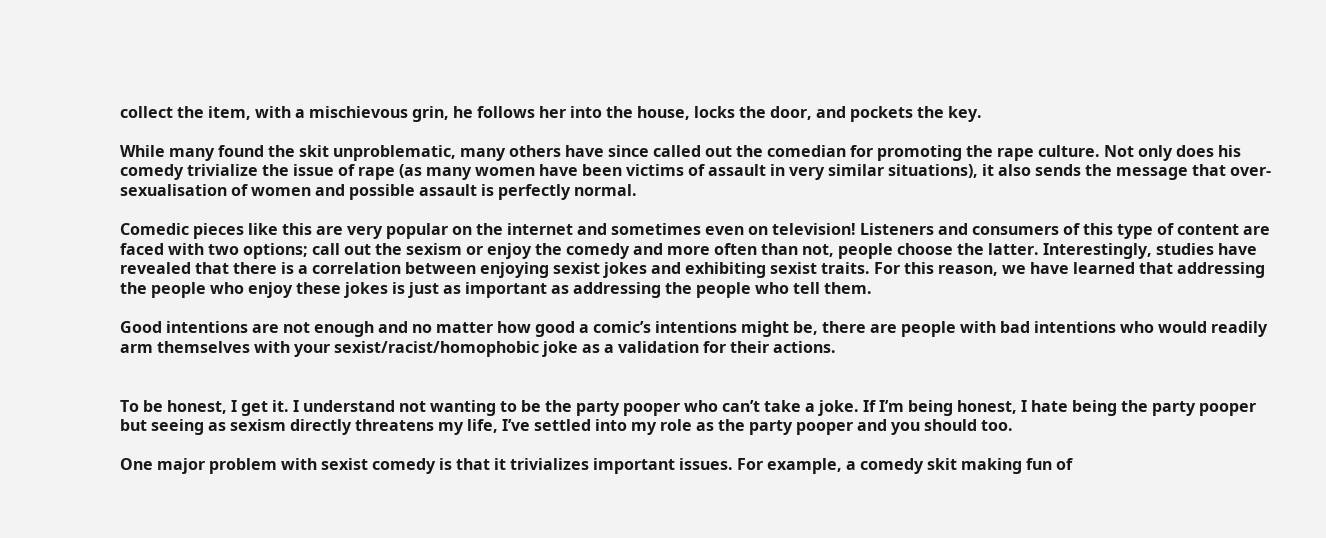collect the item, with a mischievous grin, he follows her into the house, locks the door, and pockets the key.

While many found the skit unproblematic, many others have since called out the comedian for promoting the rape culture. Not only does his comedy trivialize the issue of rape (as many women have been victims of assault in very similar situations), it also sends the message that over-sexualisation of women and possible assault is perfectly normal.

Comedic pieces like this are very popular on the internet and sometimes even on television! Listeners and consumers of this type of content are faced with two options; call out the sexism or enjoy the comedy and more often than not, people choose the latter. Interestingly, studies have revealed that there is a correlation between enjoying sexist jokes and exhibiting sexist traits. For this reason, we have learned that addressing the people who enjoy these jokes is just as important as addressing the people who tell them.

Good intentions are not enough and no matter how good a comic’s intentions might be, there are people with bad intentions who would readily arm themselves with your sexist/racist/homophobic joke as a validation for their actions.


To be honest, I get it. I understand not wanting to be the party pooper who can’t take a joke. If I’m being honest, I hate being the party pooper but seeing as sexism directly threatens my life, I’ve settled into my role as the party pooper and you should too.

One major problem with sexist comedy is that it trivializes important issues. For example, a comedy skit making fun of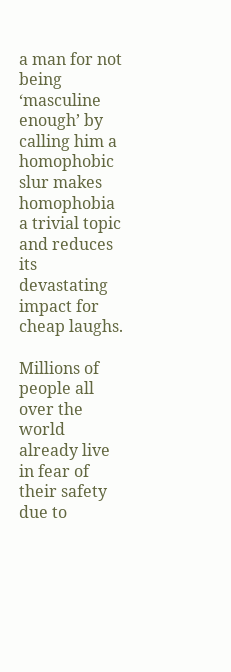a man for not being ‘masculine enough’ by calling him a homophobic slur makes homophobia a trivial topic and reduces its devastating impact for cheap laughs.

Millions of people all over the world already live in fear of their safety due to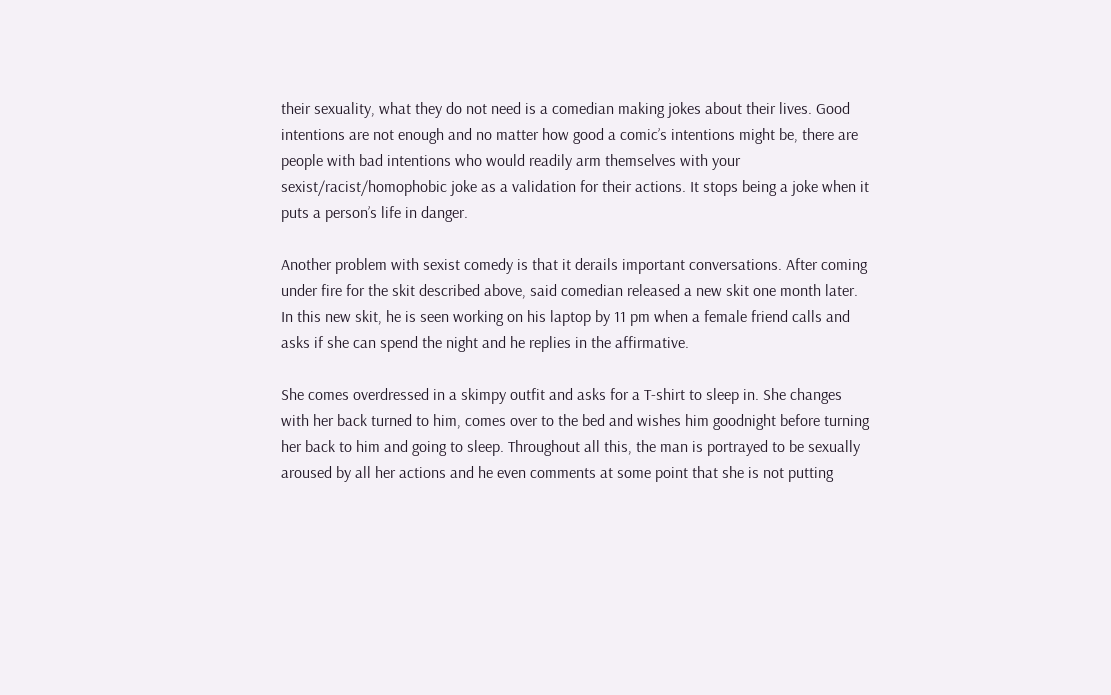their sexuality, what they do not need is a comedian making jokes about their lives. Good intentions are not enough and no matter how good a comic’s intentions might be, there are people with bad intentions who would readily arm themselves with your sexist/racist/homophobic joke as a validation for their actions. It stops being a joke when it puts a person’s life in danger.

Another problem with sexist comedy is that it derails important conversations. After coming under fire for the skit described above, said comedian released a new skit one month later. In this new skit, he is seen working on his laptop by 11 pm when a female friend calls and asks if she can spend the night and he replies in the affirmative.

She comes overdressed in a skimpy outfit and asks for a T-shirt to sleep in. She changes with her back turned to him, comes over to the bed and wishes him goodnight before turning her back to him and going to sleep. Throughout all this, the man is portrayed to be sexually aroused by all her actions and he even comments at some point that she is not putting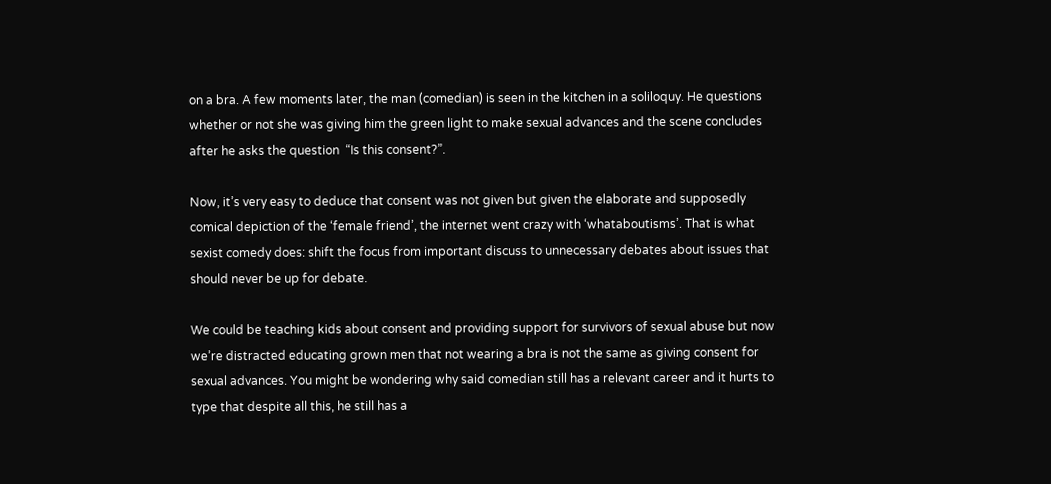on a bra. A few moments later, the man (comedian) is seen in the kitchen in a soliloquy. He questions whether or not she was giving him the green light to make sexual advances and the scene concludes after he asks the question  “Is this consent?”.

Now, it’s very easy to deduce that consent was not given but given the elaborate and supposedly comical depiction of the ‘female friend’, the internet went crazy with ‘whataboutisms’. That is what sexist comedy does: shift the focus from important discuss to unnecessary debates about issues that should never be up for debate.

We could be teaching kids about consent and providing support for survivors of sexual abuse but now we’re distracted educating grown men that not wearing a bra is not the same as giving consent for sexual advances. You might be wondering why said comedian still has a relevant career and it hurts to type that despite all this, he still has a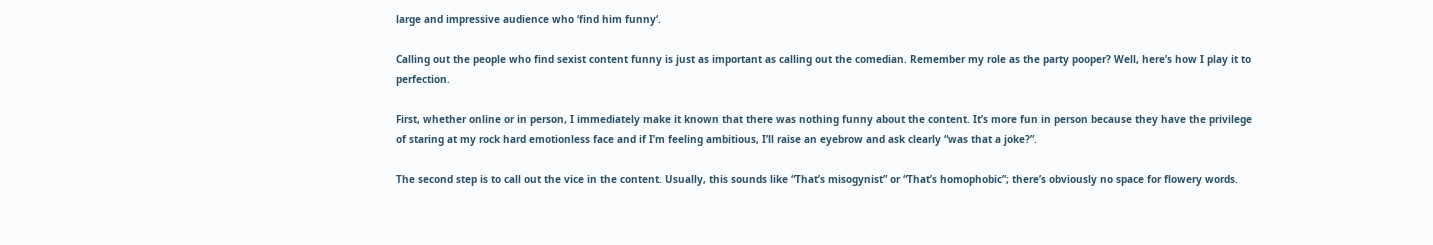large and impressive audience who ‘find him funny‘.

Calling out the people who find sexist content funny is just as important as calling out the comedian. Remember my role as the party pooper? Well, here’s how I play it to perfection.

First, whether online or in person, I immediately make it known that there was nothing funny about the content. It’s more fun in person because they have the privilege of staring at my rock hard emotionless face and if I’m feeling ambitious, I’ll raise an eyebrow and ask clearly “was that a joke?”.

The second step is to call out the vice in the content. Usually, this sounds like “That’s misogynist” or “That’s homophobic”; there’s obviously no space for flowery words.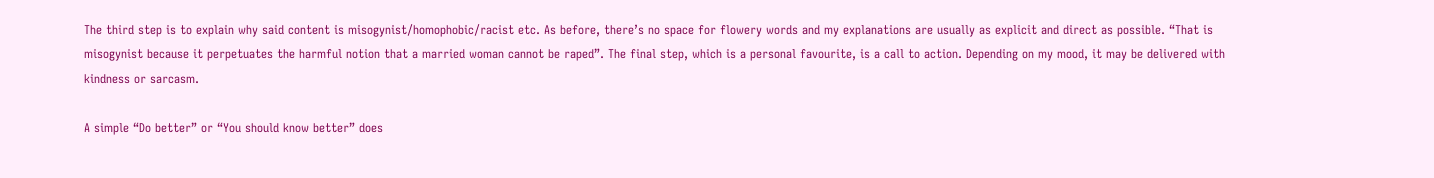The third step is to explain why said content is misogynist/homophobic/racist etc. As before, there’s no space for flowery words and my explanations are usually as explicit and direct as possible. “That is misogynist because it perpetuates the harmful notion that a married woman cannot be raped”. The final step, which is a personal favourite, is a call to action. Depending on my mood, it may be delivered with kindness or sarcasm.

A simple “Do better” or “You should know better” does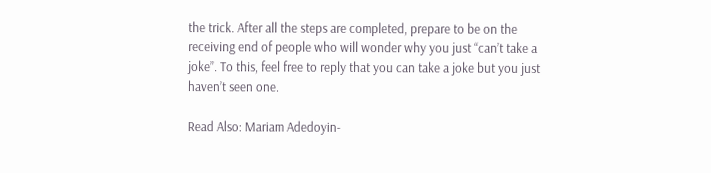the trick. After all the steps are completed, prepare to be on the receiving end of people who will wonder why you just “can’t take a joke”. To this, feel free to reply that you can take a joke but you just haven’t seen one.

Read Also: Mariam Adedoyin-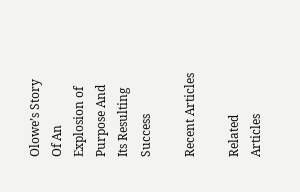Olowe’s Story Of An Explosion of Purpose And Its Resulting Success

Recent Articles

Related Articles